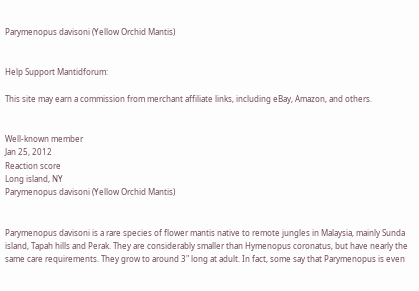Parymenopus davisoni (Yellow Orchid Mantis)


Help Support Mantidforum:

This site may earn a commission from merchant affiliate links, including eBay, Amazon, and others.


Well-known member
Jan 25, 2012
Reaction score
Long island, NY
Parymenopus davisoni (Yellow Orchid Mantis)


Parymenopus davisoni is a rare species of flower mantis native to remote jungles in Malaysia, mainly Sunda island, Tapah hills and Perak. They are considerably smaller than Hymenopus coronatus, but have nearly the same care requirements. They grow to around 3" long at adult. In fact, some say that Parymenopus is even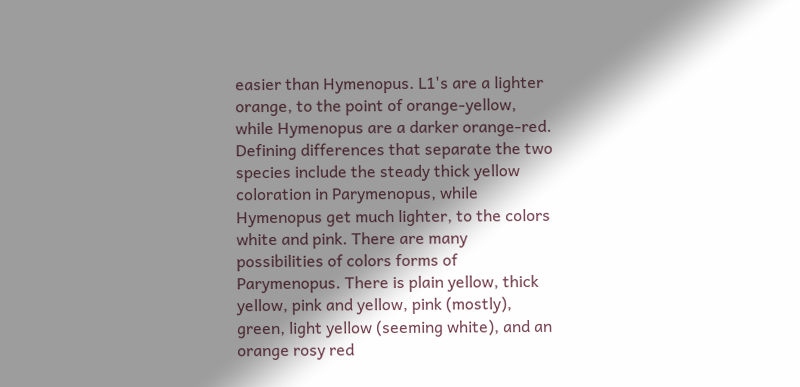easier than Hymenopus. L1's are a lighter orange, to the point of orange-yellow, while Hymenopus are a darker orange-red. Defining differences that separate the two species include the steady thick yellow coloration in Parymenopus, while Hymenopus get much lighter, to the colors white and pink. There are many possibilities of colors forms of Parymenopus. There is plain yellow, thick yellow, pink and yellow, pink (mostly), green, light yellow (seeming white), and an orange rosy red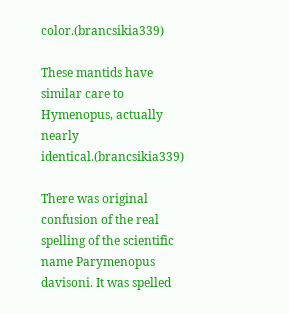color.(brancsikia339)

These mantids have similar care to Hymenopus, actually nearly identical.(brancsikia339)

There was original confusion of the real spelling of the scientific name Parymenopus davisoni. It was spelled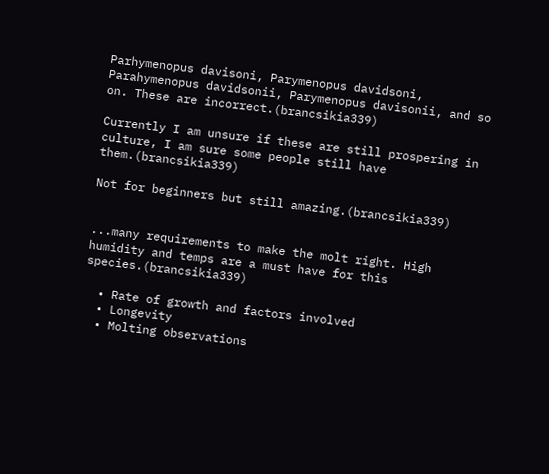Parhymenopus davisoni, Parymenopus davidsoni, Parahymenopus davidsonii, Parymenopus davisonii, and so on. These are incorrect.(brancsikia339)

Currently I am unsure if these are still prospering in culture, I am sure some people still have them.(brancsikia339)

Not for beginners but still amazing.(brancsikia339)


...many requirements to make the molt right. High humidity and temps are a must have for this species.(brancsikia339)

  • Rate of growth and factors involved
  • Longevity
  • Molting observations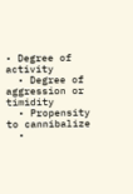• Degree of activity
  • Degree of aggression or timidity
  • Propensity to cannibalize
  •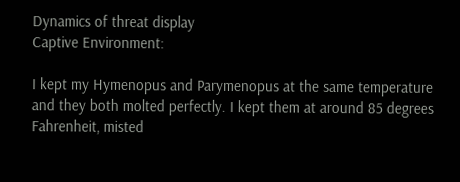Dynamics of threat display
Captive Environment:

I kept my Hymenopus and Parymenopus at the same temperature and they both molted perfectly. I kept them at around 85 degrees Fahrenheit, misted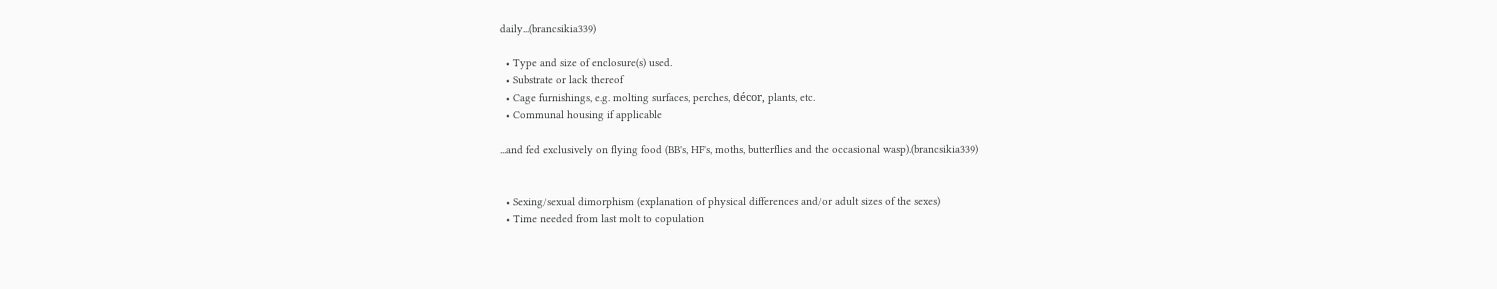daily...(brancsikia339)

  • Type and size of enclosure(s) used.
  • Substrate or lack thereof
  • Cage furnishings, e.g. molting surfaces, perches, décor, plants, etc.
  • Communal housing if applicable

...and fed exclusively on flying food (BB's, HF's, moths, butterflies and the occasional wasp).(brancsikia339)


  • Sexing/sexual dimorphism (explanation of physical differences and/or adult sizes of the sexes)
  • Time needed from last molt to copulation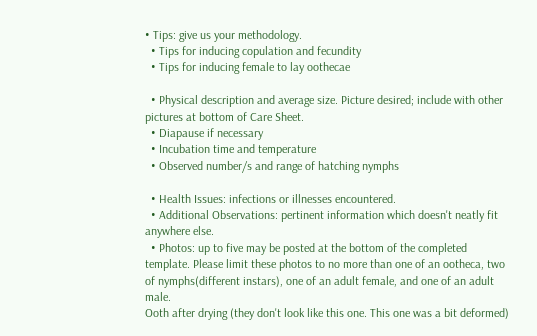• Tips: give us your methodology.
  • Tips for inducing copulation and fecundity
  • Tips for inducing female to lay oothecae

  • Physical description and average size. Picture desired; include with other pictures at bottom of Care Sheet.
  • Diapause if necessary
  • Incubation time and temperature
  • Observed number/s and range of hatching nymphs

  • Health Issues: infections or illnesses encountered.
  • Additional Observations: pertinent information which doesn't neatly fit anywhere else.
  • Photos: up to five may be posted at the bottom of the completed template. Please limit these photos to no more than one of an ootheca, two of nymphs(different instars), one of an adult female, and one of an adult male.
Ooth after drying (they don't look like this one. This one was a bit deformed)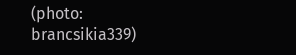(photo: brancsikia339)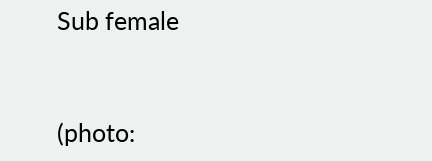Sub female


(photo: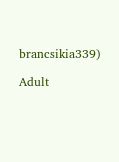brancsikia339)

Adult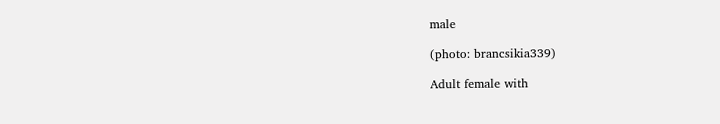male

(photo: brancsikia339)

Adult female with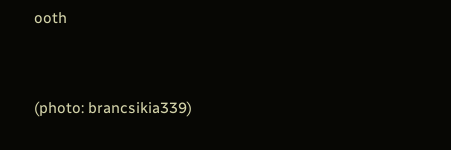ooth


(photo: brancsikia339)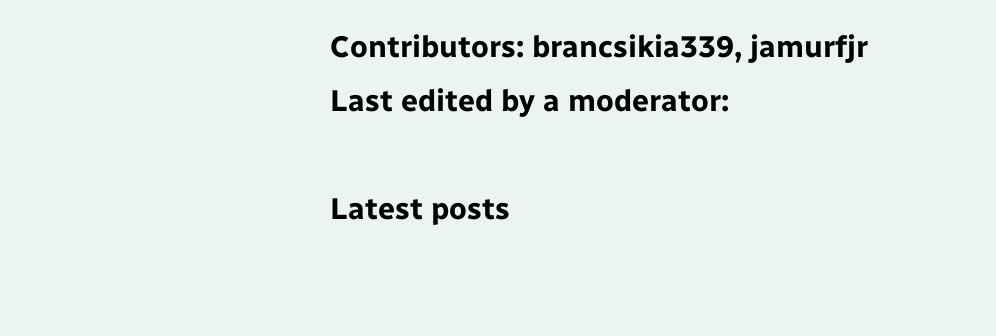Contributors: brancsikia339, jamurfjr
Last edited by a moderator:

Latest posts